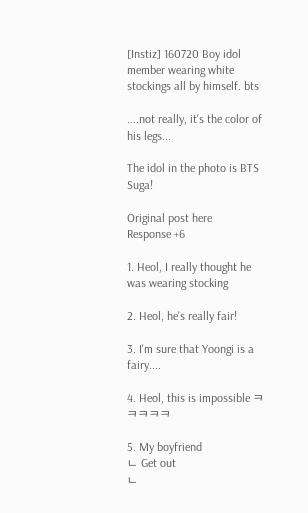[Instiz] 160720 Boy idol member wearing white stockings all by himself. bts

....not really, it's the color of his legs...

The idol in the photo is BTS Suga!

Original post here
Response +6

1. Heol, I really thought he was wearing stocking

2. Heol, he's really fair!

3. I'm sure that Yoongi is a fairy....

4. Heol, this is impossible ㅋㅋㅋㅋㅋ

5. My boyfriend
ㄴ Get out
ㄴ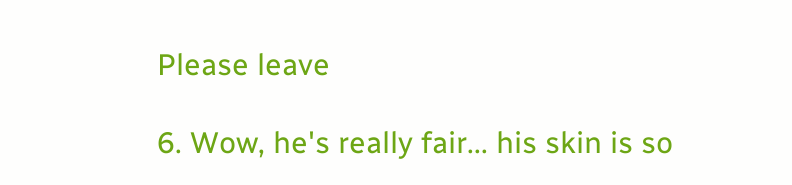Please leave

6. Wow, he's really fair... his skin is so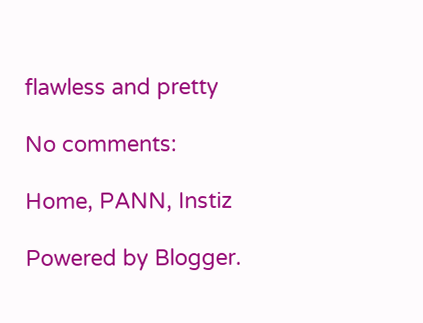flawless and pretty

No comments:

Home, PANN, Instiz

Powered by Blogger.